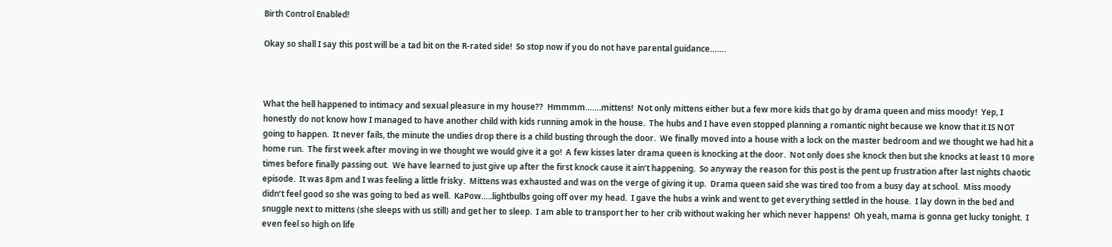Birth Control Enabled!

Okay so shall I say this post will be a tad bit on the R-rated side!  So stop now if you do not have parental guidance…….



What the hell happened to intimacy and sexual pleasure in my house??  Hmmmm…….mittens!  Not only mittens either but a few more kids that go by drama queen and miss moody!  Yep, I honestly do not know how I managed to have another child with kids running amok in the house.  The hubs and I have even stopped planning a romantic night because we know that it IS NOT going to happen.  It never fails, the minute the undies drop there is a child busting through the door.  We finally moved into a house with a lock on the master bedroom and we thought we had hit a home run.  The first week after moving in we thought we would give it a go!  A few kisses later drama queen is knocking at the door.  Not only does she knock then but she knocks at least 10 more times before finally passing out.  We have learned to just give up after the first knock cause it ain’t happening.  So anyway the reason for this post is the pent up frustration after last nights chaotic episode.  It was 8pm and I was feeling a little frisky.  Mittens was exhausted and was on the verge of giving it up.  Drama queen said she was tired too from a busy day at school.  Miss moody didn’t feel good so she was going to bed as well.  KaPow…..lightbulbs going off over my head.  I gave the hubs a wink and went to get everything settled in the house.  I lay down in the bed and snuggle next to mittens (she sleeps with us still) and get her to sleep.  I am able to transport her to her crib without waking her which never happens!  Oh yeah, mama is gonna get lucky tonight.  I even feel so high on life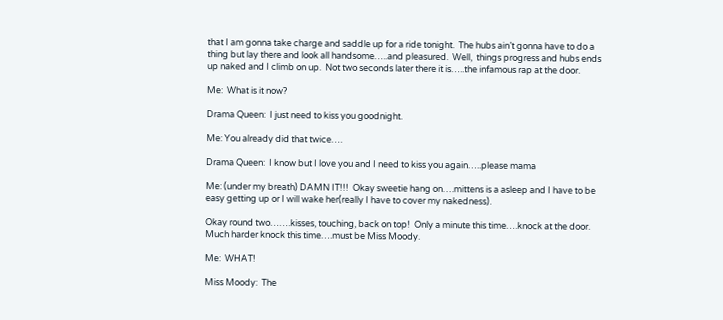that I am gonna take charge and saddle up for a ride tonight.  The hubs ain’t gonna have to do a thing but lay there and look all handsome…..and pleasured.  Well,  things progress and hubs ends up naked and I climb on up.  Not two seconds later there it is…..the infamous rap at the door.

Me:  What is it now?

Drama Queen:  I just need to kiss you goodnight.

Me: You already did that twice….

Drama Queen:  I know but I love you and I need to kiss you again…..please mama

Me: (under my breath) DAMN IT!!!  Okay sweetie hang on….mittens is a asleep and I have to be easy getting up or I will wake her(really I have to cover my nakedness).

Okay round two…….kisses, touching, back on top!  Only a minute this time….knock at the door.  Much harder knock this time….must be Miss Moody.

Me:  WHAT!

Miss Moody:  The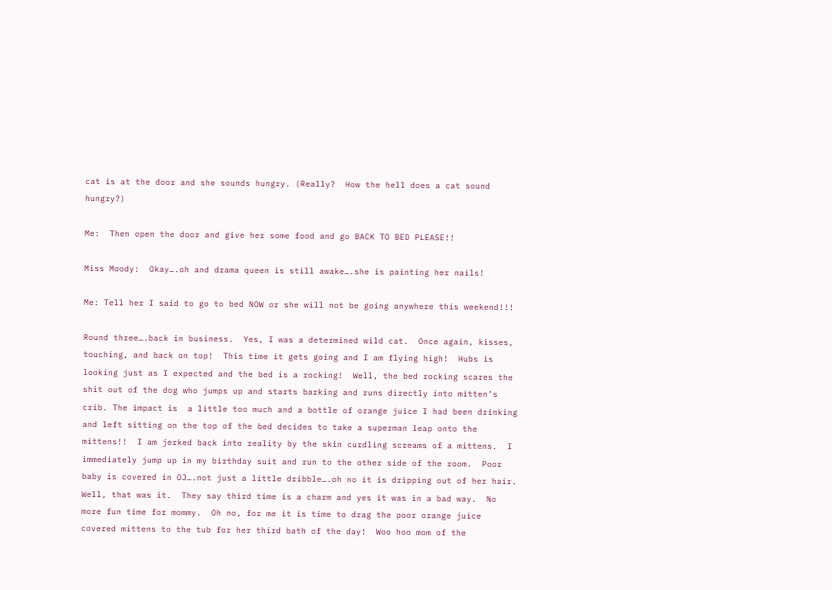cat is at the door and she sounds hungry. (Really?  How the hell does a cat sound hungry?)

Me:  Then open the door and give her some food and go BACK TO BED PLEASE!!

Miss Moody:  Okay….oh and drama queen is still awake….she is painting her nails!

Me: Tell her I said to go to bed NOW or she will not be going anywhere this weekend!!!

Round three….back in business.  Yes, I was a determined wild cat.  Once again, kisses, touching, and back on top!  This time it gets going and I am flying high!  Hubs is looking just as I expected and the bed is a rocking!  Well, the bed rocking scares the shit out of the dog who jumps up and starts barking and runs directly into mitten’s crib. The impact is  a little too much and a bottle of orange juice I had been drinking and left sitting on the top of the bed decides to take a superman leap onto the mittens!!  I am jerked back into reality by the skin curdling screams of a mittens.  I immediately jump up in my birthday suit and run to the other side of the room.  Poor baby is covered in OJ….not just a little dribble….oh no it is dripping out of her hair.  Well, that was it.  They say third time is a charm and yes it was in a bad way.  No more fun time for mommy.  Oh no, for me it is time to drag the poor orange juice covered mittens to the tub for her third bath of the day!  Woo hoo mom of the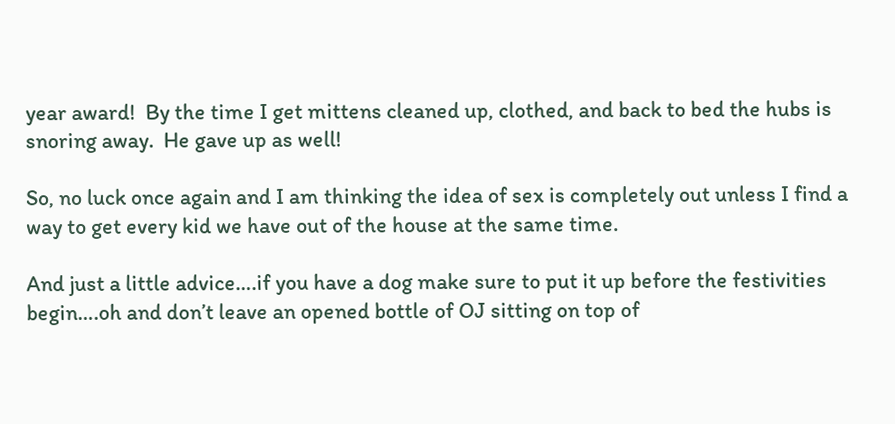year award!  By the time I get mittens cleaned up, clothed, and back to bed the hubs is snoring away.  He gave up as well!

So, no luck once again and I am thinking the idea of sex is completely out unless I find a way to get every kid we have out of the house at the same time.

And just a little advice….if you have a dog make sure to put it up before the festivities begin….oh and don’t leave an opened bottle of OJ sitting on top of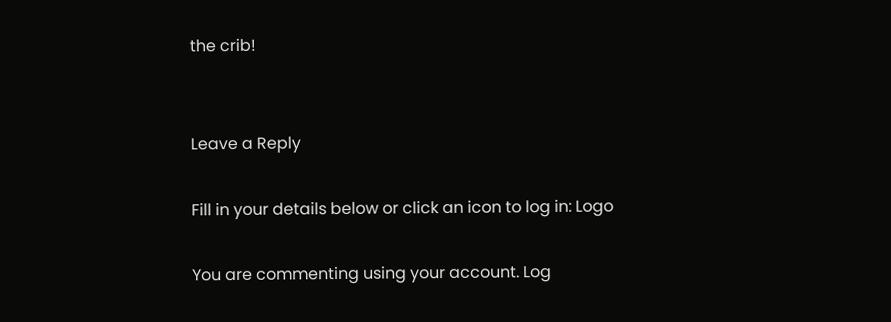the crib!


Leave a Reply

Fill in your details below or click an icon to log in: Logo

You are commenting using your account. Log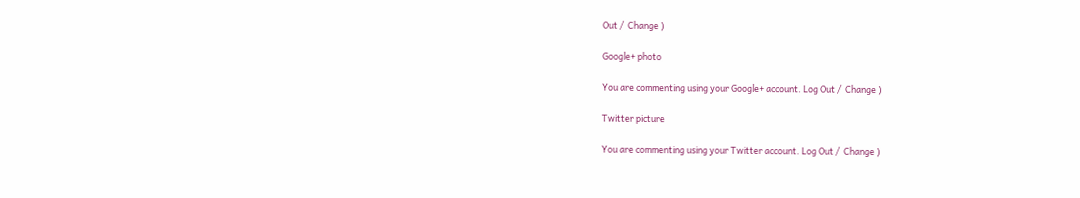Out /  Change )

Google+ photo

You are commenting using your Google+ account. Log Out /  Change )

Twitter picture

You are commenting using your Twitter account. Log Out /  Change )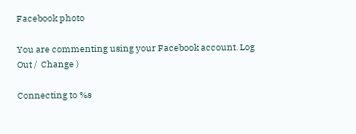Facebook photo

You are commenting using your Facebook account. Log Out /  Change )

Connecting to %s